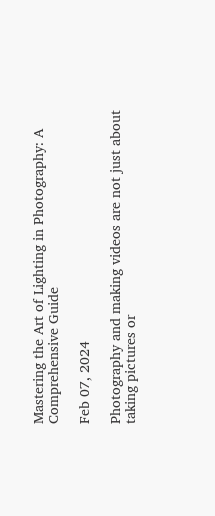Mastering the Art of Lighting in Photography: A Comprehensive Guide

Feb 07, 2024

Photography and making videos are not just about taking pictures or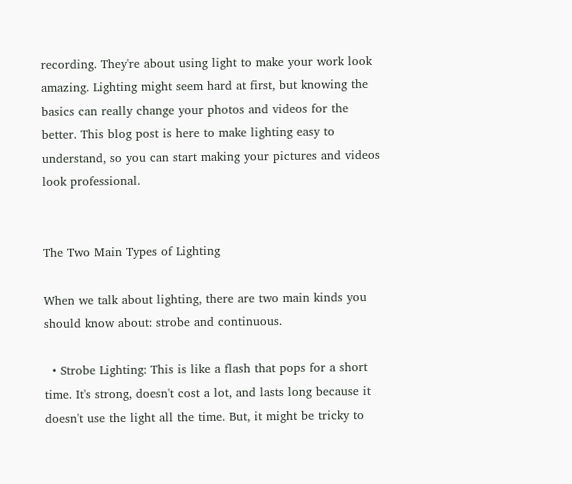recording. They're about using light to make your work look amazing. Lighting might seem hard at first, but knowing the basics can really change your photos and videos for the better. This blog post is here to make lighting easy to understand, so you can start making your pictures and videos look professional.


The Two Main Types of Lighting

When we talk about lighting, there are two main kinds you should know about: strobe and continuous.

  • Strobe Lighting: This is like a flash that pops for a short time. It's strong, doesn't cost a lot, and lasts long because it doesn't use the light all the time. But, it might be tricky to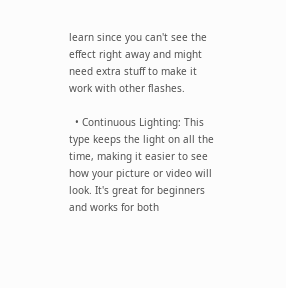learn since you can't see the effect right away and might need extra stuff to make it work with other flashes.

  • Continuous Lighting: This type keeps the light on all the time, making it easier to see how your picture or video will look. It's great for beginners and works for both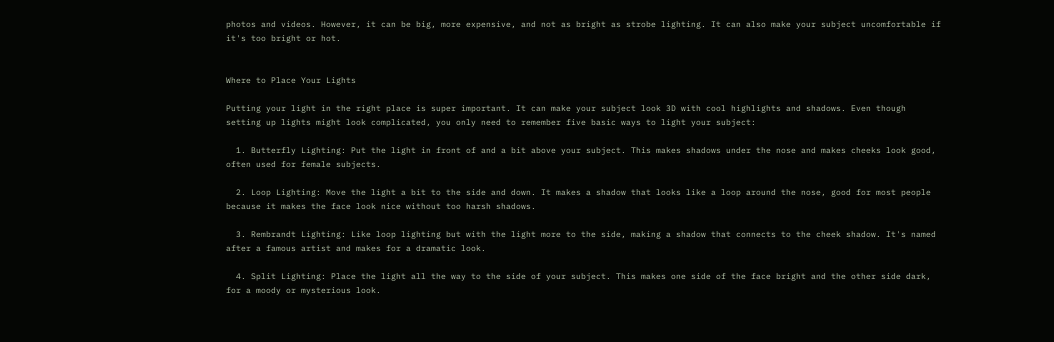photos and videos. However, it can be big, more expensive, and not as bright as strobe lighting. It can also make your subject uncomfortable if it's too bright or hot.


Where to Place Your Lights

Putting your light in the right place is super important. It can make your subject look 3D with cool highlights and shadows. Even though setting up lights might look complicated, you only need to remember five basic ways to light your subject:

  1. Butterfly Lighting: Put the light in front of and a bit above your subject. This makes shadows under the nose and makes cheeks look good, often used for female subjects.

  2. Loop Lighting: Move the light a bit to the side and down. It makes a shadow that looks like a loop around the nose, good for most people because it makes the face look nice without too harsh shadows.

  3. Rembrandt Lighting: Like loop lighting but with the light more to the side, making a shadow that connects to the cheek shadow. It's named after a famous artist and makes for a dramatic look.

  4. Split Lighting: Place the light all the way to the side of your subject. This makes one side of the face bright and the other side dark, for a moody or mysterious look.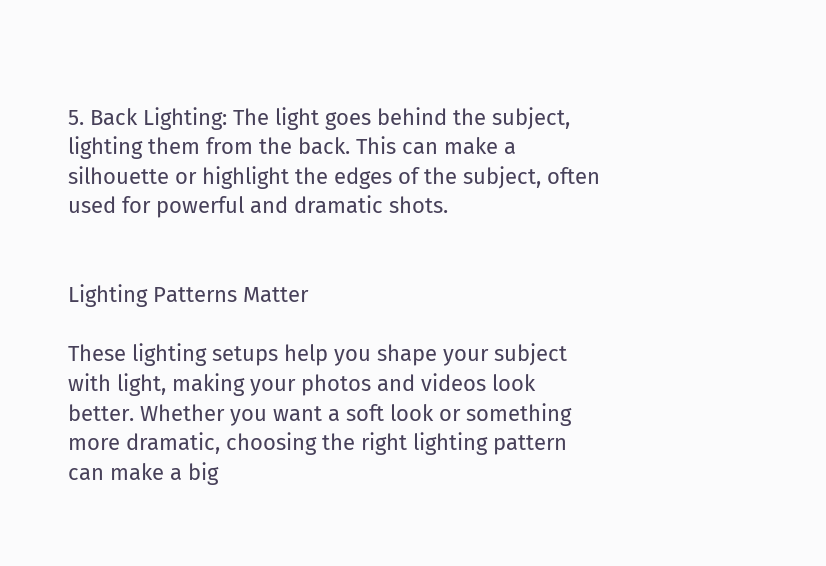5. Back Lighting: The light goes behind the subject, lighting them from the back. This can make a silhouette or highlight the edges of the subject, often used for powerful and dramatic shots.


Lighting Patterns Matter

These lighting setups help you shape your subject with light, making your photos and videos look better. Whether you want a soft look or something more dramatic, choosing the right lighting pattern can make a big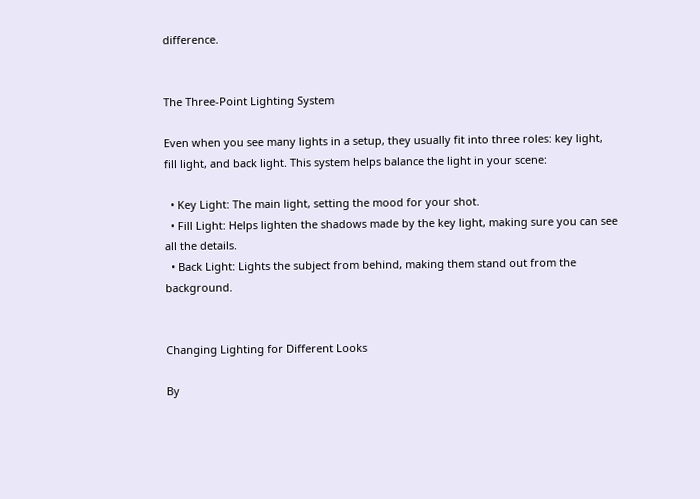difference.


The Three-Point Lighting System

Even when you see many lights in a setup, they usually fit into three roles: key light, fill light, and back light. This system helps balance the light in your scene:

  • Key Light: The main light, setting the mood for your shot.
  • Fill Light: Helps lighten the shadows made by the key light, making sure you can see all the details.
  • Back Light: Lights the subject from behind, making them stand out from the background.


Changing Lighting for Different Looks

By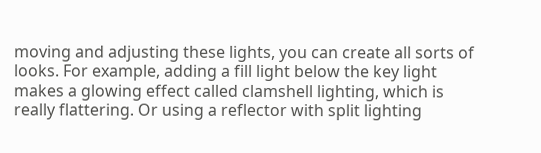moving and adjusting these lights, you can create all sorts of looks. For example, adding a fill light below the key light makes a glowing effect called clamshell lighting, which is really flattering. Or using a reflector with split lighting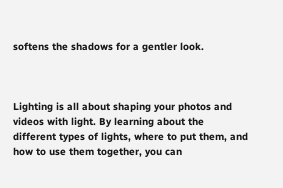softens the shadows for a gentler look.



Lighting is all about shaping your photos and videos with light. By learning about the different types of lights, where to put them, and how to use them together, you can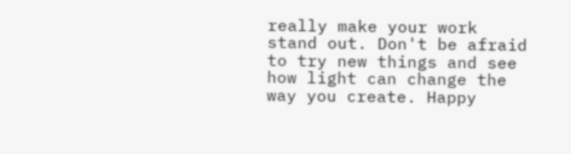really make your work stand out. Don't be afraid to try new things and see how light can change the way you create. Happy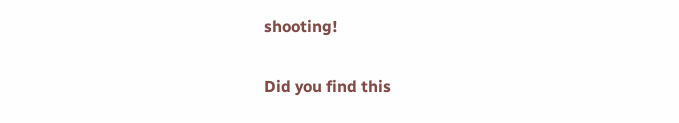shooting!

Did you find this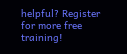helpful? Register for more free training!